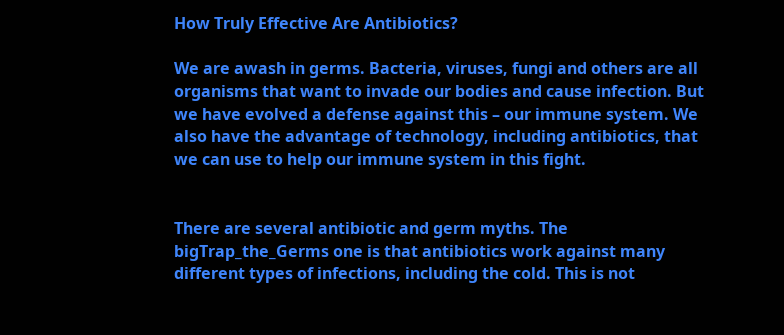How Truly Effective Are Antibiotics?

We are awash in germs. Bacteria, viruses, fungi and others are all organisms that want to invade our bodies and cause infection. But we have evolved a defense against this – our immune system. We also have the advantage of technology, including antibiotics, that we can use to help our immune system in this fight.


There are several antibiotic and germ myths. The bigTrap_the_Germs one is that antibiotics work against many different types of infections, including the cold. This is not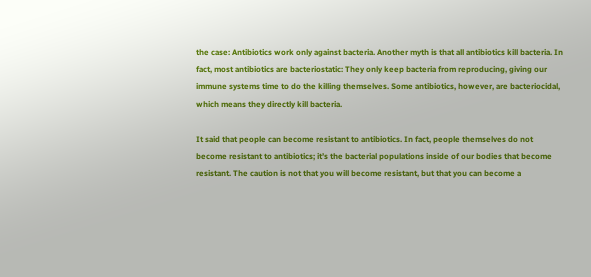the case: Antibiotics work only against bacteria. Another myth is that all antibiotics kill bacteria. In fact, most antibiotics are bacteriostatic: They only keep bacteria from reproducing, giving our immune systems time to do the killing themselves. Some antibiotics, however, are bacteriocidal, which means they directly kill bacteria.

It said that people can become resistant to antibiotics. In fact, people themselves do not become resistant to antibiotics; it’s the bacterial populations inside of our bodies that become resistant. The caution is not that you will become resistant, but that you can become a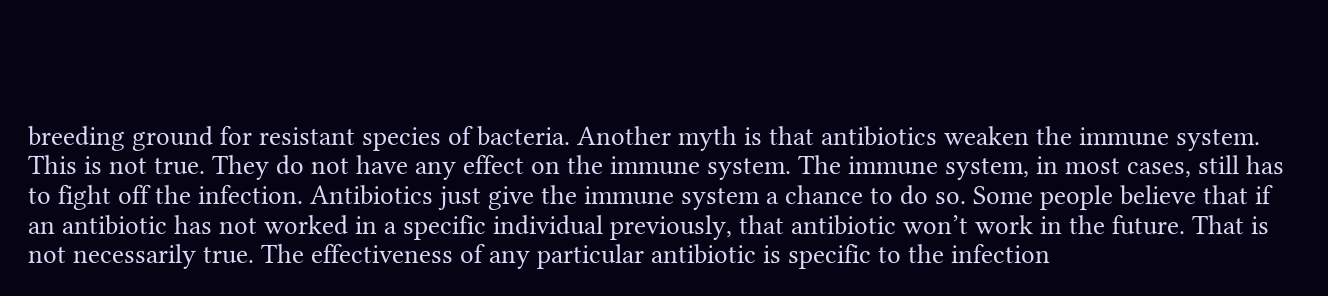breeding ground for resistant species of bacteria. Another myth is that antibiotics weaken the immune system. This is not true. They do not have any effect on the immune system. The immune system, in most cases, still has to fight off the infection. Antibiotics just give the immune system a chance to do so. Some people believe that if an antibiotic has not worked in a specific individual previously, that antibiotic won’t work in the future. That is not necessarily true. The effectiveness of any particular antibiotic is specific to the infection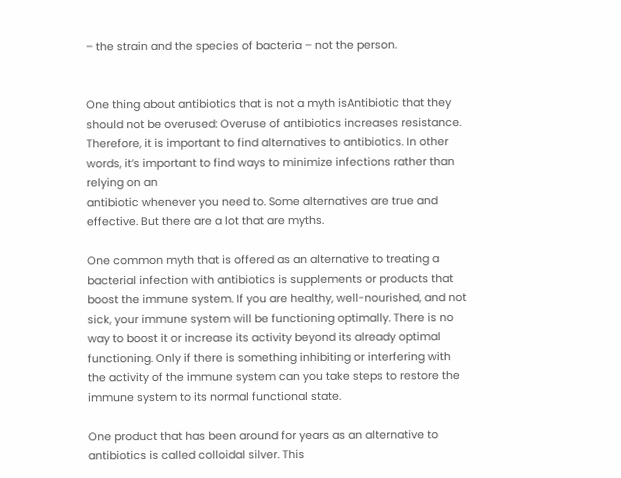– the strain and the species of bacteria – not the person.


One thing about antibiotics that is not a myth isAntibiotic that they should not be overused: Overuse of antibiotics increases resistance. Therefore, it is important to find alternatives to antibiotics. In other words, it’s important to find ways to minimize infections rather than relying on an
antibiotic whenever you need to. Some alternatives are true and effective. But there are a lot that are myths.

One common myth that is offered as an alternative to treating a bacterial infection with antibiotics is supplements or products that boost the immune system. If you are healthy, well-nourished, and not sick, your immune system will be functioning optimally. There is no way to boost it or increase its activity beyond its already optimal functioning. Only if there is something inhibiting or interfering with the activity of the immune system can you take steps to restore the immune system to its normal functional state.

One product that has been around for years as an alternative to antibiotics is called colloidal silver. This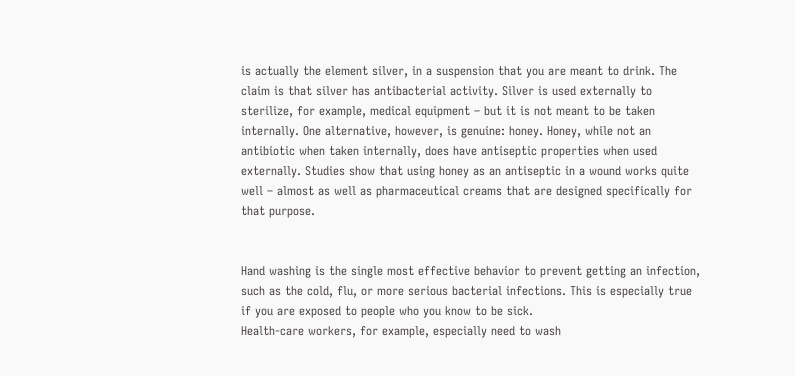is actually the element silver, in a suspension that you are meant to drink. The claim is that silver has antibacterial activity. Silver is used externally to sterilize, for example, medical equipment – but it is not meant to be taken internally. One alternative, however, is genuine: honey. Honey, while not an antibiotic when taken internally, does have antiseptic properties when used externally. Studies show that using honey as an antiseptic in a wound works quite well – almost as well as pharmaceutical creams that are designed specifically for that purpose.


Hand washing is the single most effective behavior to prevent getting an infection, such as the cold, flu, or more serious bacterial infections. This is especially true if you are exposed to people who you know to be sick.
Health-care workers, for example, especially need to wash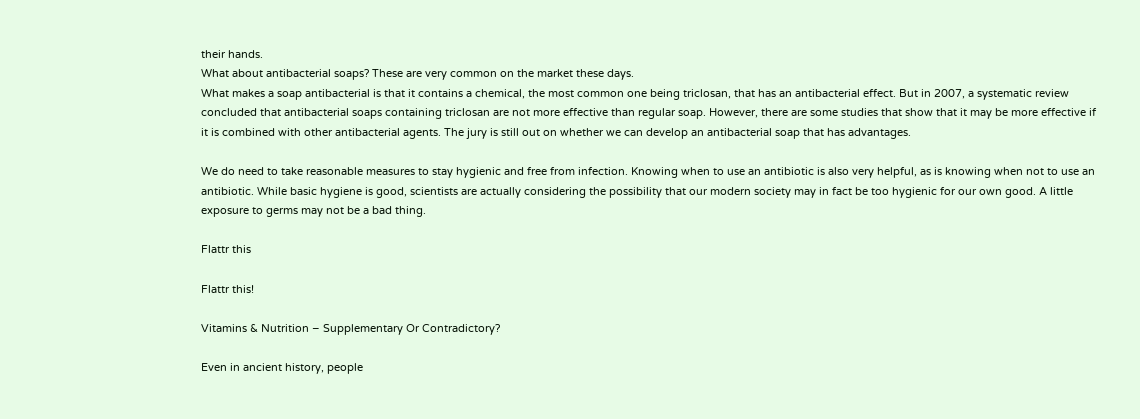their hands.
What about antibacterial soaps? These are very common on the market these days.
What makes a soap antibacterial is that it contains a chemical, the most common one being triclosan, that has an antibacterial effect. But in 2007, a systematic review concluded that antibacterial soaps containing triclosan are not more effective than regular soap. However, there are some studies that show that it may be more effective if it is combined with other antibacterial agents. The jury is still out on whether we can develop an antibacterial soap that has advantages.

We do need to take reasonable measures to stay hygienic and free from infection. Knowing when to use an antibiotic is also very helpful, as is knowing when not to use an antibiotic. While basic hygiene is good, scientists are actually considering the possibility that our modern society may in fact be too hygienic for our own good. A little exposure to germs may not be a bad thing.

Flattr this

Flattr this!

Vitamins & Nutrition – Supplementary Or Contradictory?

Even in ancient history, people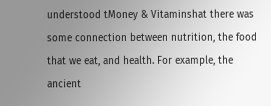understood tMoney & Vitaminshat there was some connection between nutrition, the food that we eat, and health. For example, the ancient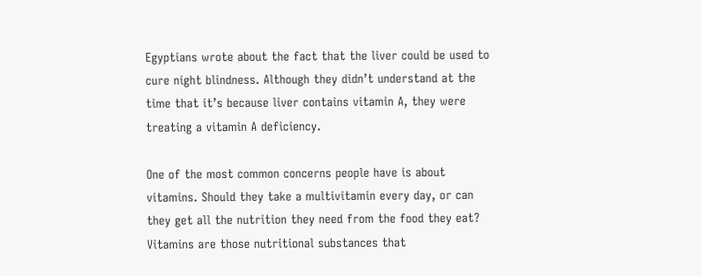Egyptians wrote about the fact that the liver could be used to cure night blindness. Although they didn’t understand at the time that it’s because liver contains vitamin A, they were treating a vitamin A deficiency.

One of the most common concerns people have is about vitamins. Should they take a multivitamin every day, or can they get all the nutrition they need from the food they eat? Vitamins are those nutritional substances that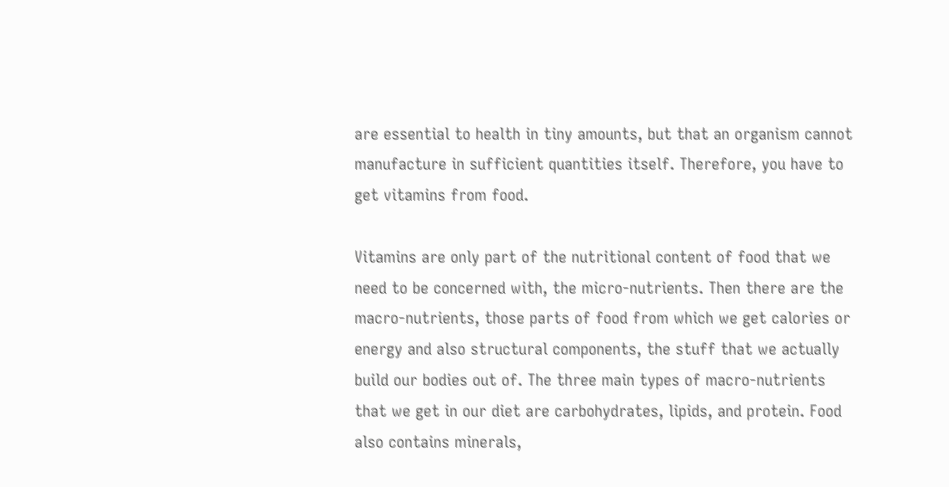are essential to health in tiny amounts, but that an organism cannot manufacture in sufficient quantities itself. Therefore, you have to get vitamins from food.

Vitamins are only part of the nutritional content of food that we need to be concerned with, the micro-nutrients. Then there are the macro-nutrients, those parts of food from which we get calories or energy and also structural components, the stuff that we actually build our bodies out of. The three main types of macro-nutrients that we get in our diet are carbohydrates, lipids, and protein. Food also contains minerals,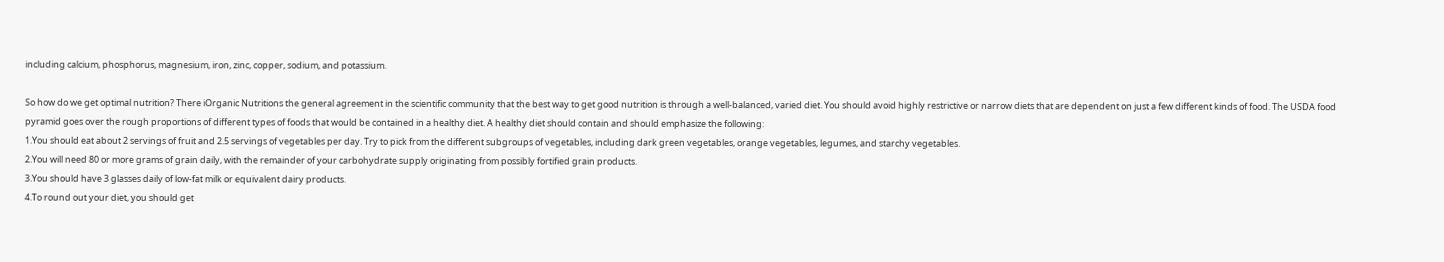including calcium, phosphorus, magnesium, iron, zinc, copper, sodium, and potassium.

So how do we get optimal nutrition? There iOrganic Nutritions the general agreement in the scientific community that the best way to get good nutrition is through a well-balanced, varied diet. You should avoid highly restrictive or narrow diets that are dependent on just a few different kinds of food. The USDA food pyramid goes over the rough proportions of different types of foods that would be contained in a healthy diet. A healthy diet should contain and should emphasize the following:
1.You should eat about 2 servings of fruit and 2.5 servings of vegetables per day. Try to pick from the different subgroups of vegetables, including dark green vegetables, orange vegetables, legumes, and starchy vegetables.
2.You will need 80 or more grams of grain daily, with the remainder of your carbohydrate supply originating from possibly fortified grain products.
3.You should have 3 glasses daily of low-fat milk or equivalent dairy products.
4.To round out your diet, you should get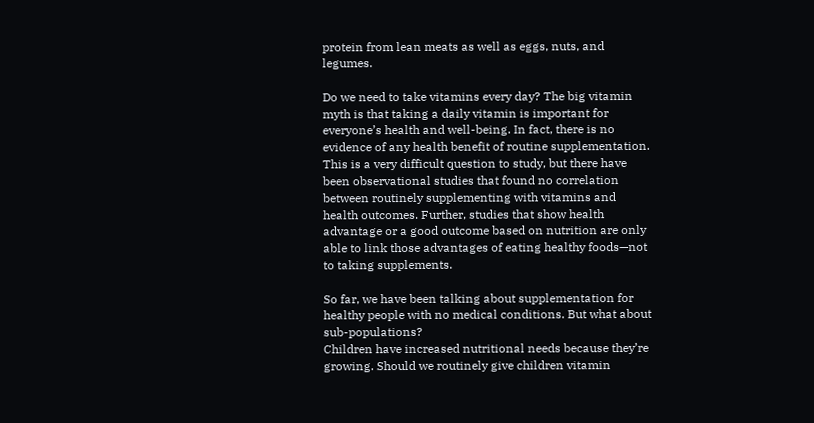protein from lean meats as well as eggs, nuts, and legumes.

Do we need to take vitamins every day? The big vitamin myth is that taking a daily vitamin is important for everyone’s health and well-being. In fact, there is no evidence of any health benefit of routine supplementation. This is a very difficult question to study, but there have been observational studies that found no correlation between routinely supplementing with vitamins and health outcomes. Further, studies that show health advantage or a good outcome based on nutrition are only able to link those advantages of eating healthy foods—not to taking supplements.

So far, we have been talking about supplementation for healthy people with no medical conditions. But what about sub-populations?
Children have increased nutritional needs because they’re growing. Should we routinely give children vitamin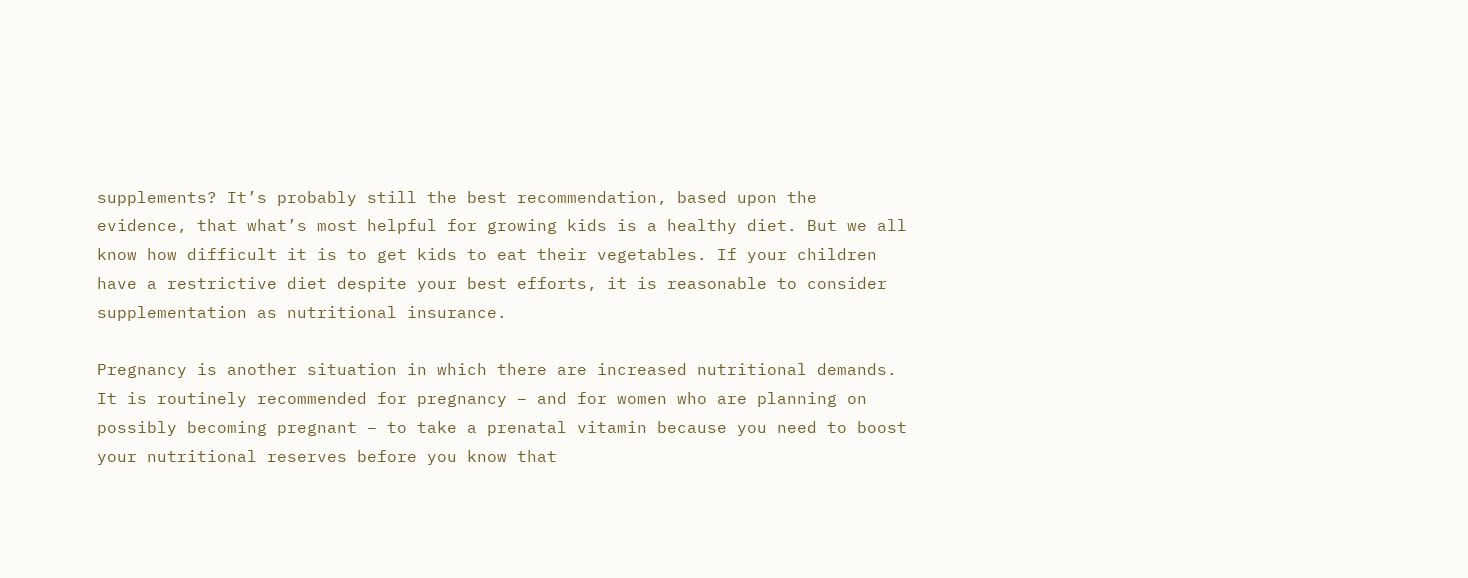supplements? It’s probably still the best recommendation, based upon the evidence, that what’s most helpful for growing kids is a healthy diet. But we all know how difficult it is to get kids to eat their vegetables. If your children have a restrictive diet despite your best efforts, it is reasonable to consider supplementation as nutritional insurance.

Pregnancy is another situation in which there are increased nutritional demands. It is routinely recommended for pregnancy – and for women who are planning on possibly becoming pregnant – to take a prenatal vitamin because you need to boost your nutritional reserves before you know that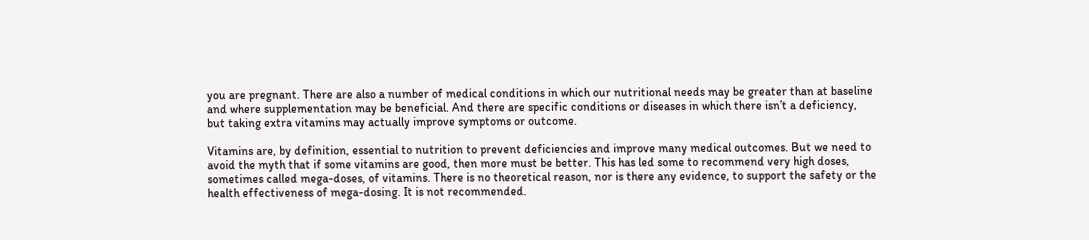you are pregnant. There are also a number of medical conditions in which our nutritional needs may be greater than at baseline and where supplementation may be beneficial. And there are specific conditions or diseases in which there isn’t a deficiency, but taking extra vitamins may actually improve symptoms or outcome.

Vitamins are, by definition, essential to nutrition to prevent deficiencies and improve many medical outcomes. But we need to avoid the myth that if some vitamins are good, then more must be better. This has led some to recommend very high doses, sometimes called mega-doses, of vitamins. There is no theoretical reason, nor is there any evidence, to support the safety or the health effectiveness of mega-dosing. It is not recommended.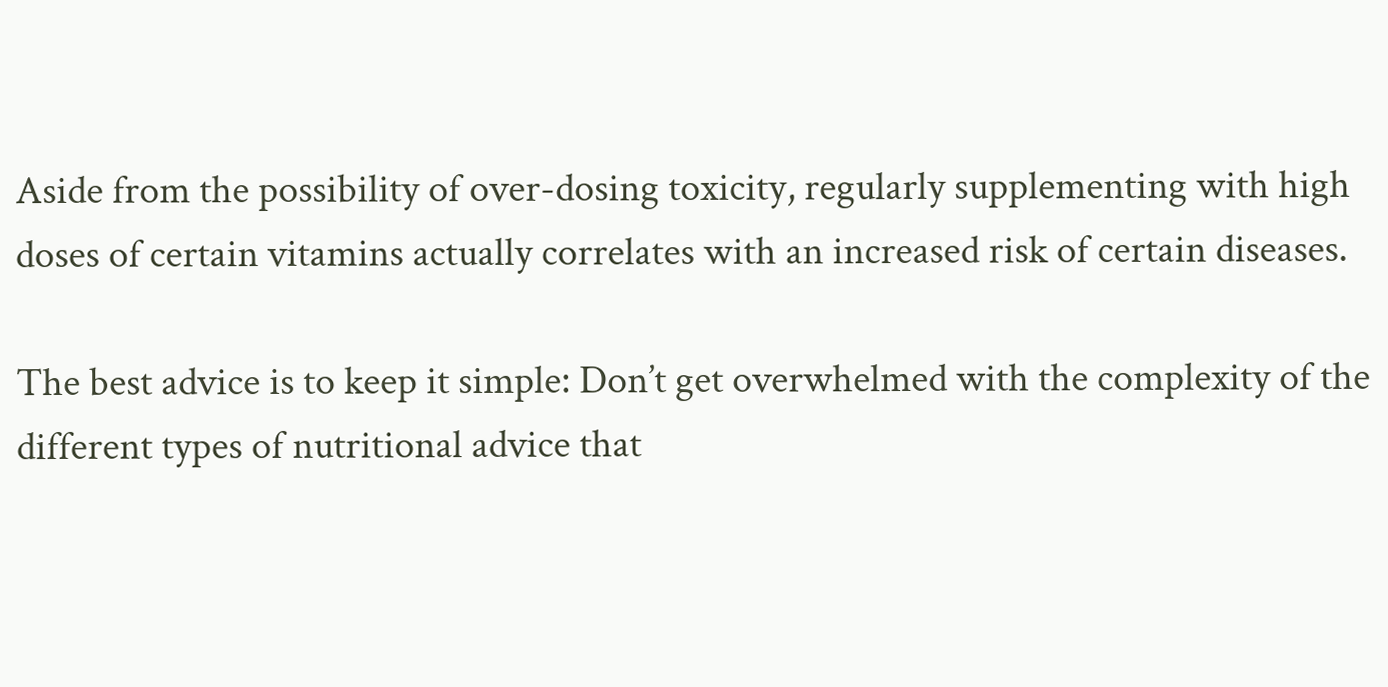Aside from the possibility of over-dosing toxicity, regularly supplementing with high doses of certain vitamins actually correlates with an increased risk of certain diseases.

The best advice is to keep it simple: Don’t get overwhelmed with the complexity of the different types of nutritional advice that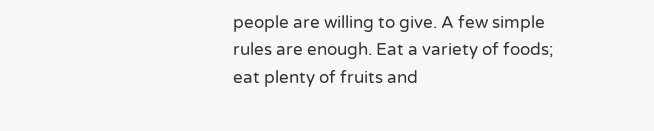people are willing to give. A few simple rules are enough. Eat a variety of foods; eat plenty of fruits and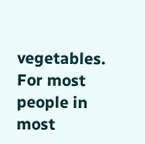vegetables. For most people in most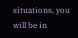situations, you will be in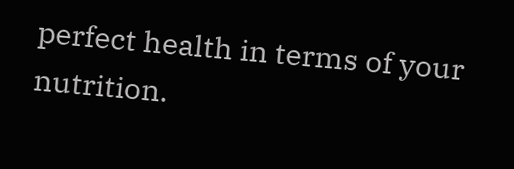perfect health in terms of your nutrition.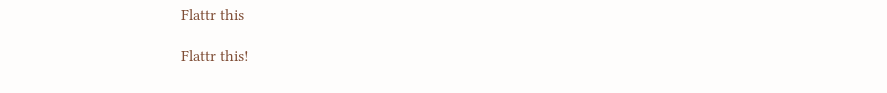Flattr this

Flattr this!